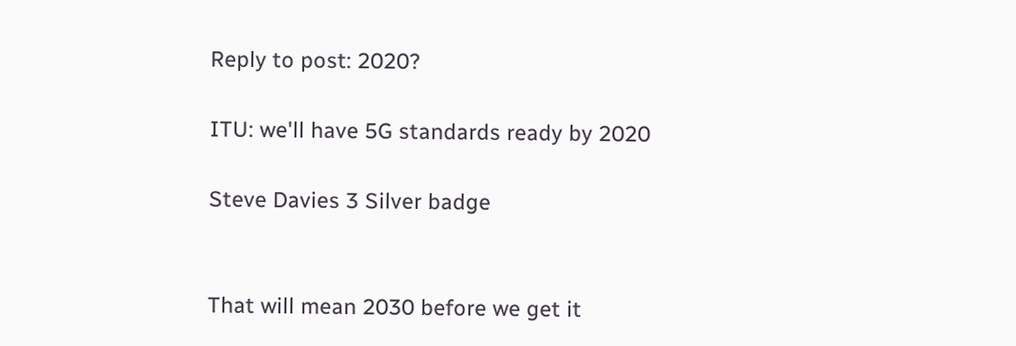Reply to post: 2020?

ITU: we'll have 5G standards ready by 2020

Steve Davies 3 Silver badge


That will mean 2030 before we get it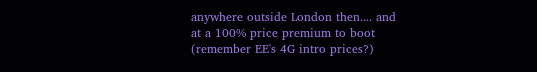anywhere outside London then.... and at a 100% price premium to boot (remember EE's 4G intro prices?)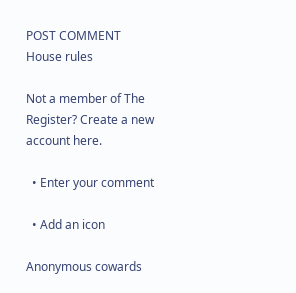POST COMMENT House rules

Not a member of The Register? Create a new account here.

  • Enter your comment

  • Add an icon

Anonymous cowards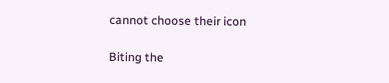cannot choose their icon

Biting the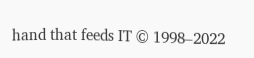hand that feeds IT © 1998–2022